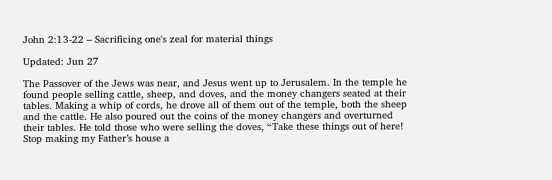John 2:13-22 – Sacrificing one's zeal for material things

Updated: Jun 27

The Passover of the Jews was near, and Jesus went up to Jerusalem. In the temple he found people selling cattle, sheep, and doves, and the money changers seated at their tables. Making a whip of cords, he drove all of them out of the temple, both the sheep and the cattle. He also poured out the coins of the money changers and overturned their tables. He told those who were selling the doves, “Take these things out of here! Stop making my Father’s house a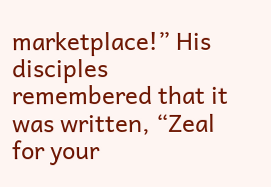marketplace!” His disciples remembered that it was written, “Zeal for your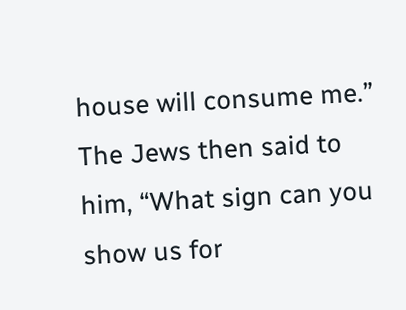house will consume me.” The Jews then said to him, “What sign can you show us for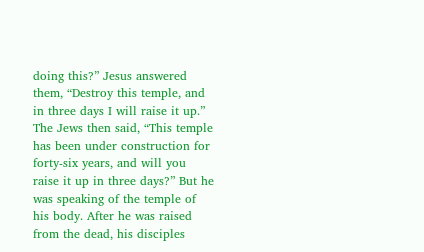doing this?” Jesus answered them, “Destroy this temple, and in three days I will raise it up.” The Jews then said, “This temple has been under construction for forty-six years, and will you raise it up in three days?” But he was speaking of the temple of his body. After he was raised from the dead, his disciples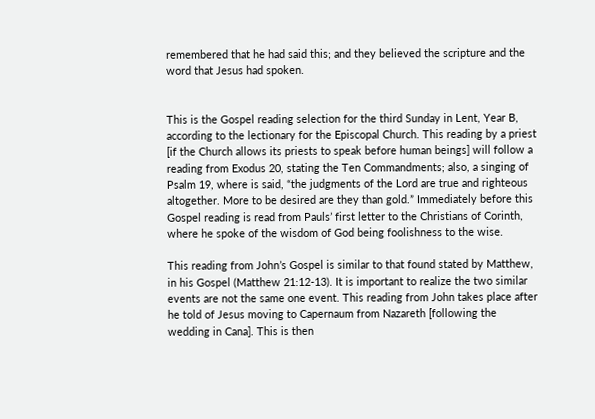remembered that he had said this; and they believed the scripture and the word that Jesus had spoken.


This is the Gospel reading selection for the third Sunday in Lent, Year B, according to the lectionary for the Episcopal Church. This reading by a priest [if the Church allows its priests to speak before human beings] will follow a reading from Exodus 20, stating the Ten Commandments; also, a singing of Psalm 19, where is said, “the judgments of the Lord are true and righteous altogether. More to be desired are they than gold.” Immediately before this Gospel reading is read from Pauls’ first letter to the Christians of Corinth, where he spoke of the wisdom of God being foolishness to the wise.

This reading from John’s Gospel is similar to that found stated by Matthew, in his Gospel (Matthew 21:12-13). It is important to realize the two similar events are not the same one event. This reading from John takes place after he told of Jesus moving to Capernaum from Nazareth [following the wedding in Cana]. This is then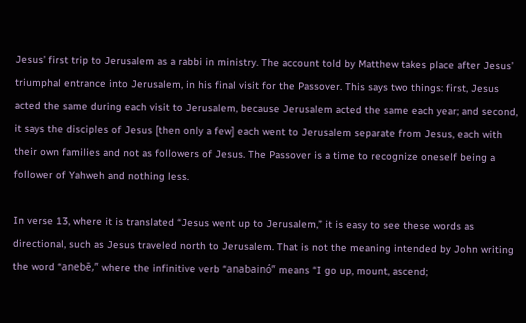Jesus’ first trip to Jerusalem as a rabbi in ministry. The account told by Matthew takes place after Jesus’ triumphal entrance into Jerusalem, in his final visit for the Passover. This says two things: first, Jesus acted the same during each visit to Jerusalem, because Jerusalem acted the same each year; and second, it says the disciples of Jesus [then only a few] each went to Jerusalem separate from Jesus, each with their own families and not as followers of Jesus. The Passover is a time to recognize oneself being a follower of Yahweh and nothing less.

In verse 13, where it is translated “Jesus went up to Jerusalem,” it is easy to see these words as directional, such as Jesus traveled north to Jerusalem. That is not the meaning intended by John writing the word “anebē,” where the infinitive verb “anabainó” means “I go up, mount, ascend;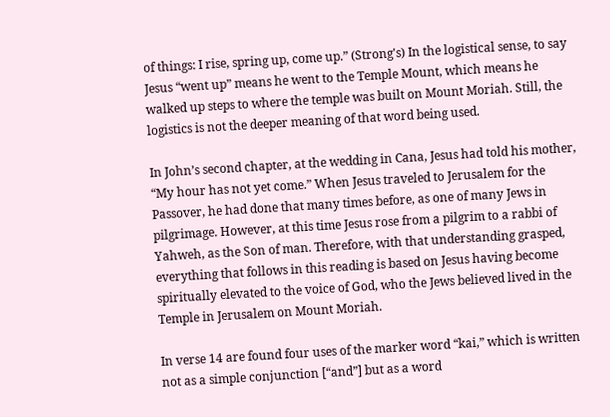of things: I rise, spring up, come up.” (Strong's) In the logistical sense, to say Jesus “went up” means he went to the Temple Mount, which means he walked up steps to where the temple was built on Mount Moriah. Still, the logistics is not the deeper meaning of that word being used.

In John’s second chapter, at the wedding in Cana, Jesus had told his mother, “My hour has not yet come.” When Jesus traveled to Jerusalem for the Passover, he had done that many times before, as one of many Jews in pilgrimage. However, at this time Jesus rose from a pilgrim to a rabbi of Yahweh, as the Son of man. Therefore, with that understanding grasped, everything that follows in this reading is based on Jesus having become spiritually elevated to the voice of God, who the Jews believed lived in the Temple in Jerusalem on Mount Moriah.

In verse 14 are found four uses of the marker word “kai,” which is written not as a simple conjunction [“and”] but as a word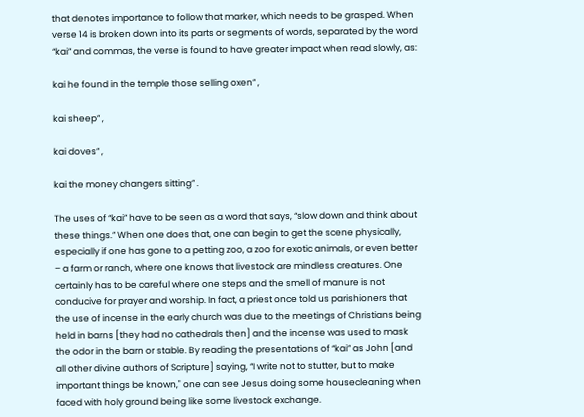that denotes importance to follow that marker, which needs to be grasped. When verse 14 is broken down into its parts or segments of words, separated by the word “kai” and commas, the verse is found to have greater impact when read slowly, as:

kai he found in the temple those selling oxen” ,

kai sheep” ,

kai doves” ,

kai the money changers sitting” .

The uses of “kai” have to be seen as a word that says, “slow down and think about these things.” When one does that, one can begin to get the scene physically, especially if one has gone to a petting zoo, a zoo for exotic animals, or even better – a farm or ranch, where one knows that livestock are mindless creatures. One certainly has to be careful where one steps and the smell of manure is not conducive for prayer and worship. In fact, a priest once told us parishioners that the use of incense in the early church was due to the meetings of Christians being held in barns [they had no cathedrals then] and the incense was used to mask the odor in the barn or stable. By reading the presentations of “kai” as John [and all other divine authors of Scripture] saying, “I write not to stutter, but to make important things be known," one can see Jesus doing some housecleaning when faced with holy ground being like some livestock exchange.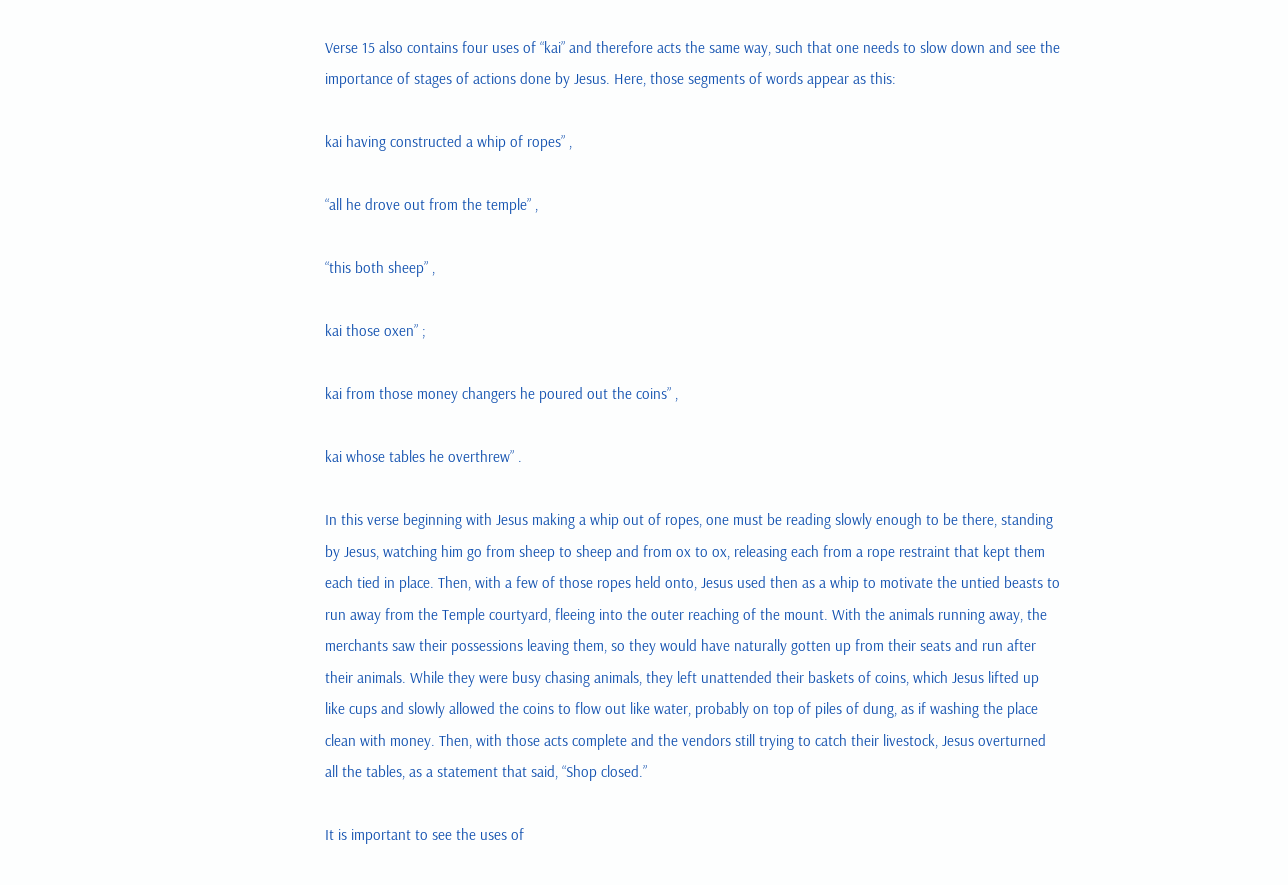Verse 15 also contains four uses of “kai” and therefore acts the same way, such that one needs to slow down and see the importance of stages of actions done by Jesus. Here, those segments of words appear as this:

kai having constructed a whip of ropes” ,

“all he drove out from the temple” ,

“this both sheep” ,

kai those oxen” ;

kai from those money changers he poured out the coins” ,

kai whose tables he overthrew” .

In this verse beginning with Jesus making a whip out of ropes, one must be reading slowly enough to be there, standing by Jesus, watching him go from sheep to sheep and from ox to ox, releasing each from a rope restraint that kept them each tied in place. Then, with a few of those ropes held onto, Jesus used then as a whip to motivate the untied beasts to run away from the Temple courtyard, fleeing into the outer reaching of the mount. With the animals running away, the merchants saw their possessions leaving them, so they would have naturally gotten up from their seats and run after their animals. While they were busy chasing animals, they left unattended their baskets of coins, which Jesus lifted up like cups and slowly allowed the coins to flow out like water, probably on top of piles of dung, as if washing the place clean with money. Then, with those acts complete and the vendors still trying to catch their livestock, Jesus overturned all the tables, as a statement that said, “Shop closed.”

It is important to see the uses of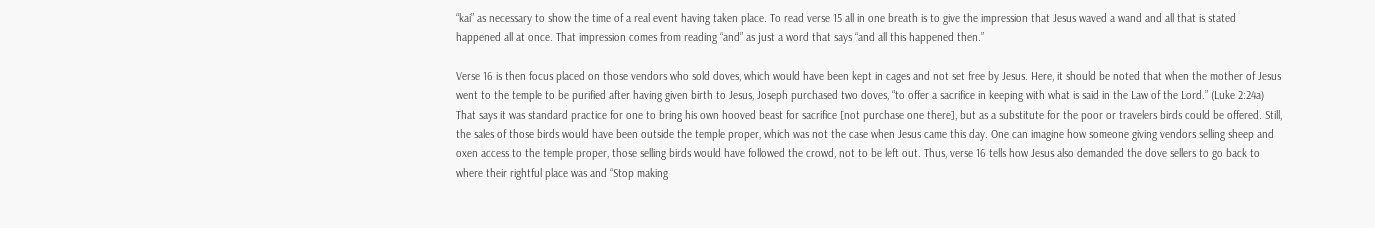“kai” as necessary to show the time of a real event having taken place. To read verse 15 all in one breath is to give the impression that Jesus waved a wand and all that is stated happened all at once. That impression comes from reading “and” as just a word that says “and all this happened then.”

Verse 16 is then focus placed on those vendors who sold doves, which would have been kept in cages and not set free by Jesus. Here, it should be noted that when the mother of Jesus went to the temple to be purified after having given birth to Jesus, Joseph purchased two doves, “to offer a sacrifice in keeping with what is said in the Law of the Lord.” (Luke 2:24a) That says it was standard practice for one to bring his own hooved beast for sacrifice [not purchase one there], but as a substitute for the poor or travelers birds could be offered. Still, the sales of those birds would have been outside the temple proper, which was not the case when Jesus came this day. One can imagine how someone giving vendors selling sheep and oxen access to the temple proper, those selling birds would have followed the crowd, not to be left out. Thus, verse 16 tells how Jesus also demanded the dove sellers to go back to where their rightful place was and “Stop making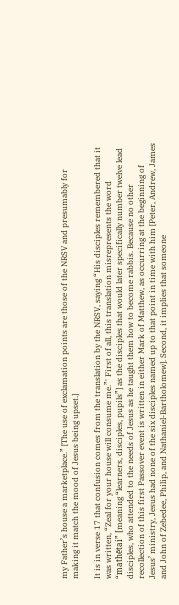my Father’s house a marketplace.” [The use of exclamation points are those of the NRSV and presumably for making it match the mood of Jesus being upset.]

It is in verse 17 that confusion comes from the translation by the NRSV, saying “His disciples remembered that it was written, “Zeal for your house will consume me.”' First of all, this translation misrepresents the word “mathētai” [meaning “learners, disciples, pupils”] as the disciples that would later specifically number twelve lead disciples, who attended to the needs of Jesus as he taught them how to become rabbis. Because no other recollection of this first Passover event is written in either Mark of Matthew, as occurring at the beginning of Jesus’ ministry, Jesus had none of the six disciples named up to that point in time with him [Peter, Andrew, James and John of Zebedee, Philip, and Nathaniel-Bartholomew]. Second, it implies that someone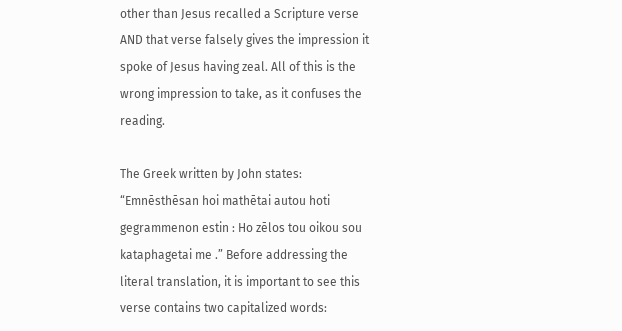other than Jesus recalled a Scripture verse AND that verse falsely gives the impression it spoke of Jesus having zeal. All of this is the wrong impression to take, as it confuses the reading.

The Greek written by John states: “Emnēsthēsan hoi mathētai autou hoti gegrammenon estin : Ho zēlos tou oikou sou kataphagetai me .” Before addressing the literal translation, it is important to see this verse contains two capitalized words: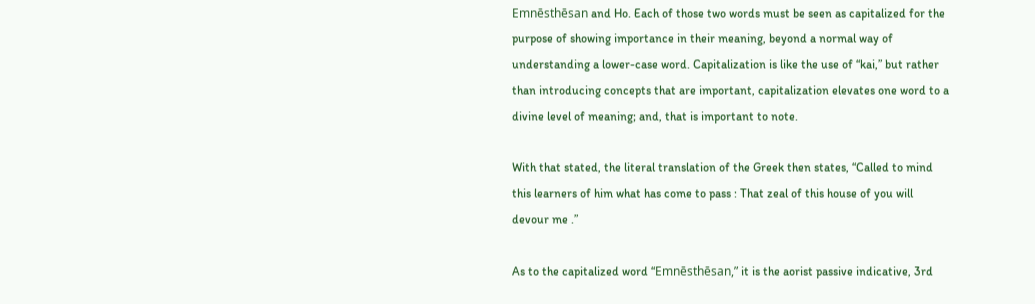Emnēsthēsan and Ho. Each of those two words must be seen as capitalized for the purpose of showing importance in their meaning, beyond a normal way of understanding a lower-case word. Capitalization is like the use of “kai,” but rather than introducing concepts that are important, capitalization elevates one word to a divine level of meaning; and, that is important to note.

With that stated, the literal translation of the Greek then states, “Called to mind this learners of him what has come to pass : That zeal of this house of you will devour me .”

As to the capitalized word “Emnēsthēsan,” it is the aorist passive indicative, 3rd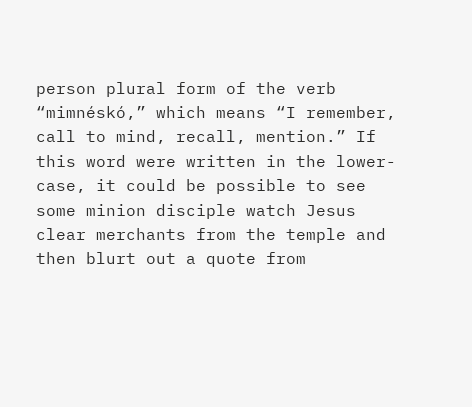person plural form of the verb “mimnéskó,” which means “I remember, call to mind, recall, mention.” If this word were written in the lower-case, it could be possible to see some minion disciple watch Jesus clear merchants from the temple and then blurt out a quote from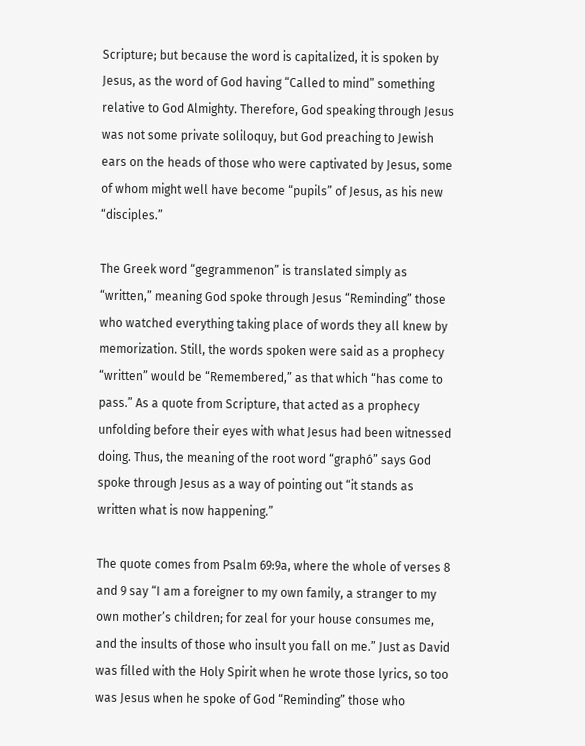Scripture; but because the word is capitalized, it is spoken by Jesus, as the word of God having “Called to mind” something relative to God Almighty. Therefore, God speaking through Jesus was not some private soliloquy, but God preaching to Jewish ears on the heads of those who were captivated by Jesus, some of whom might well have become “pupils” of Jesus, as his new “disciples.”

The Greek word “gegrammenon” is translated simply as “written,” meaning God spoke through Jesus “Reminding” those who watched everything taking place of words they all knew by memorization. Still, the words spoken were said as a prophecy “written” would be “Remembered,” as that which “has come to pass.” As a quote from Scripture, that acted as a prophecy unfolding before their eyes with what Jesus had been witnessed doing. Thus, the meaning of the root word “graphó” says God spoke through Jesus as a way of pointing out “it stands as written what is now happening.”

The quote comes from Psalm 69:9a, where the whole of verses 8 and 9 say “I am a foreigner to my own family, a stranger to my own mother’s children; for zeal for your house consumes me, and the insults of those who insult you fall on me.” Just as David was filled with the Holy Spirit when he wrote those lyrics, so too was Jesus when he spoke of God “Reminding” those who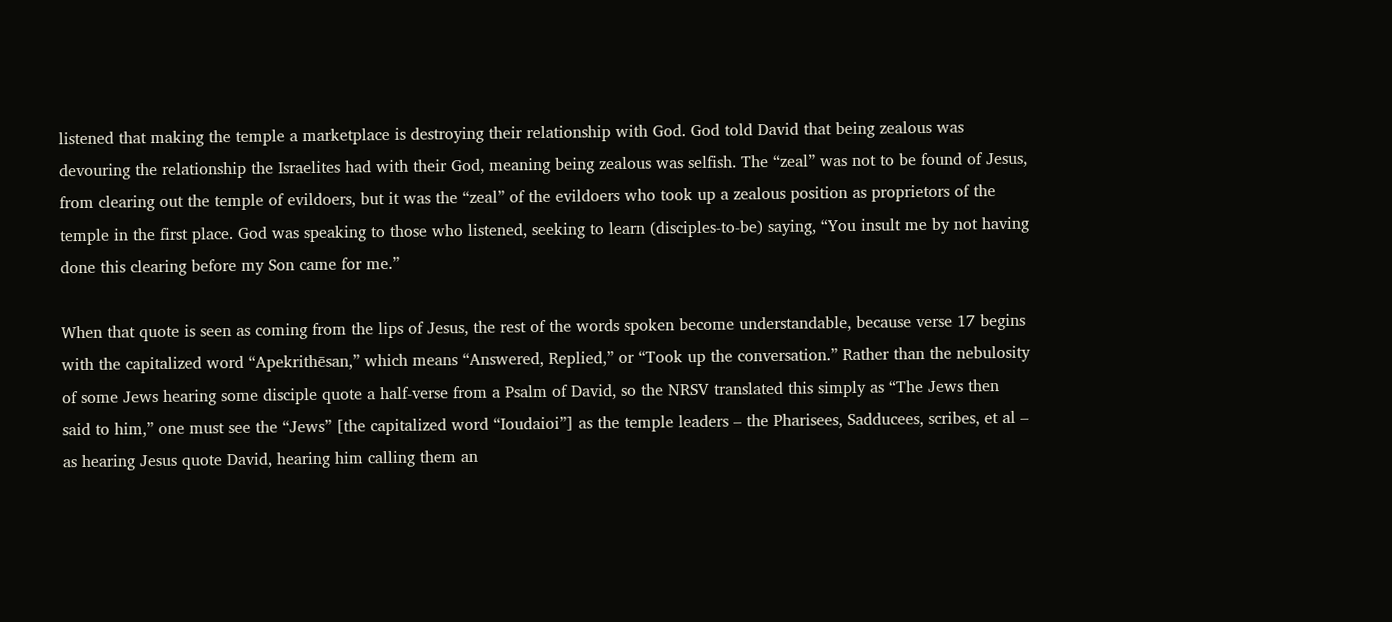listened that making the temple a marketplace is destroying their relationship with God. God told David that being zealous was devouring the relationship the Israelites had with their God, meaning being zealous was selfish. The “zeal” was not to be found of Jesus, from clearing out the temple of evildoers, but it was the “zeal” of the evildoers who took up a zealous position as proprietors of the temple in the first place. God was speaking to those who listened, seeking to learn (disciples-to-be) saying, “You insult me by not having done this clearing before my Son came for me.”

When that quote is seen as coming from the lips of Jesus, the rest of the words spoken become understandable, because verse 17 begins with the capitalized word “Apekrithēsan,” which means “Answered, Replied,” or “Took up the conversation.” Rather than the nebulosity of some Jews hearing some disciple quote a half-verse from a Psalm of David, so the NRSV translated this simply as “The Jews then said to him,” one must see the “Jews” [the capitalized word “Ioudaioi”] as the temple leaders – the Pharisees, Sadducees, scribes, et al – as hearing Jesus quote David, hearing him calling them an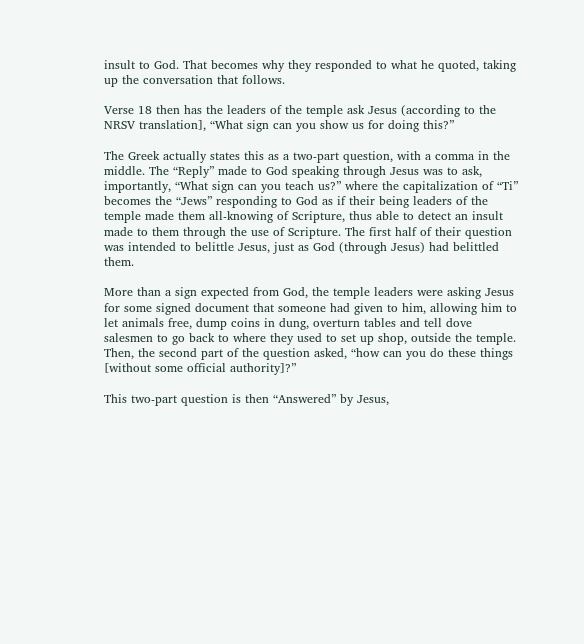insult to God. That becomes why they responded to what he quoted, taking up the conversation that follows.

Verse 18 then has the leaders of the temple ask Jesus (according to the NRSV translation], “What sign can you show us for doing this?”

The Greek actually states this as a two-part question, with a comma in the middle. The “Reply” made to God speaking through Jesus was to ask, importantly, “What sign can you teach us?” where the capitalization of “Ti” becomes the “Jews” responding to God as if their being leaders of the temple made them all-knowing of Scripture, thus able to detect an insult made to them through the use of Scripture. The first half of their question was intended to belittle Jesus, just as God (through Jesus) had belittled them.

More than a sign expected from God, the temple leaders were asking Jesus for some signed document that someone had given to him, allowing him to let animals free, dump coins in dung, overturn tables and tell dove salesmen to go back to where they used to set up shop, outside the temple. Then, the second part of the question asked, “how can you do these things [without some official authority]?”

This two-part question is then “Answered” by Jesus,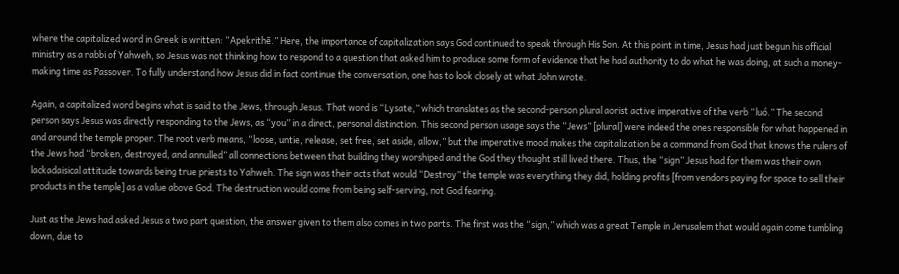where the capitalized word in Greek is written: “Apekrithē.” Here, the importance of capitalization says God continued to speak through His Son. At this point in time, Jesus had just begun his official ministry as a rabbi of Yahweh, so Jesus was not thinking how to respond to a question that asked him to produce some form of evidence that he had authority to do what he was doing, at such a money-making time as Passover. To fully understand how Jesus did in fact continue the conversation, one has to look closely at what John wrote.

Again, a capitalized word begins what is said to the Jews, through Jesus. That word is “Lysate,” which translates as the second-person plural aorist active imperative of the verb “luó.” The second person says Jesus was directly responding to the Jews, as “you” in a direct, personal distinction. This second person usage says the “Jews” [plural] were indeed the ones responsible for what happened in and around the temple proper. The root verb means, “loose, untie, release, set free, set aside, allow,” but the imperative mood makes the capitalization be a command from God that knows the rulers of the Jews had “broken, destroyed, and annulled” all connections between that building they worshiped and the God they thought still lived there. Thus, the “sign” Jesus had for them was their own lackadaisical attitude towards being true priests to Yahweh. The sign was their acts that would “Destroy” the temple was everything they did, holding profits [from vendors paying for space to sell their products in the temple] as a value above God. The destruction would come from being self-serving, not God fearing.

Just as the Jews had asked Jesus a two part question, the answer given to them also comes in two parts. The first was the “sign,” which was a great Temple in Jerusalem that would again come tumbling down, due to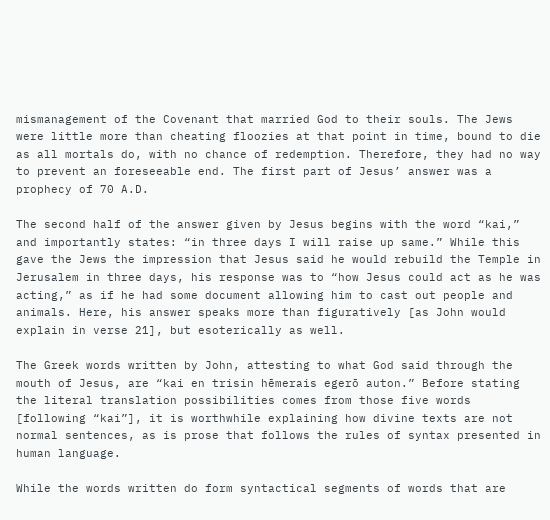mismanagement of the Covenant that married God to their souls. The Jews were little more than cheating floozies at that point in time, bound to die as all mortals do, with no chance of redemption. Therefore, they had no way to prevent an foreseeable end. The first part of Jesus’ answer was a prophecy of 70 A.D.

The second half of the answer given by Jesus begins with the word “kai,” and importantly states: “in three days I will raise up same.” While this gave the Jews the impression that Jesus said he would rebuild the Temple in Jerusalem in three days, his response was to “how Jesus could act as he was acting,” as if he had some document allowing him to cast out people and animals. Here, his answer speaks more than figuratively [as John would explain in verse 21], but esoterically as well.

The Greek words written by John, attesting to what God said through the mouth of Jesus, are “kai en trisin hēmerais egerō auton.” Before stating the literal translation possibilities comes from those five words [following “kai”], it is worthwhile explaining how divine texts are not normal sentences, as is prose that follows the rules of syntax presented in human language.

While the words written do form syntactical segments of words that are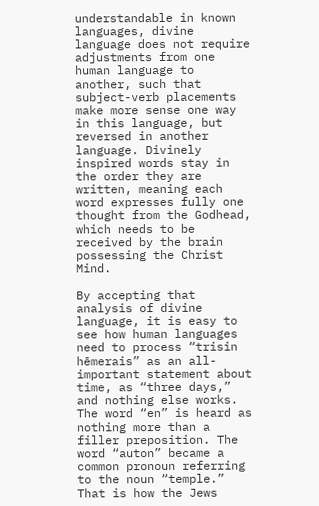understandable in known languages, divine language does not require adjustments from one human language to another, such that subject-verb placements make more sense one way in this language, but reversed in another language. Divinely inspired words stay in the order they are written, meaning each word expresses fully one thought from the Godhead, which needs to be received by the brain possessing the Christ Mind.

By accepting that analysis of divine language, it is easy to see how human languages need to process “trisin hēmerais” as an all-important statement about time, as “three days,” and nothing else works. The word “en” is heard as nothing more than a filler preposition. The word “auton” became a common pronoun referring to the noun “temple.” That is how the Jews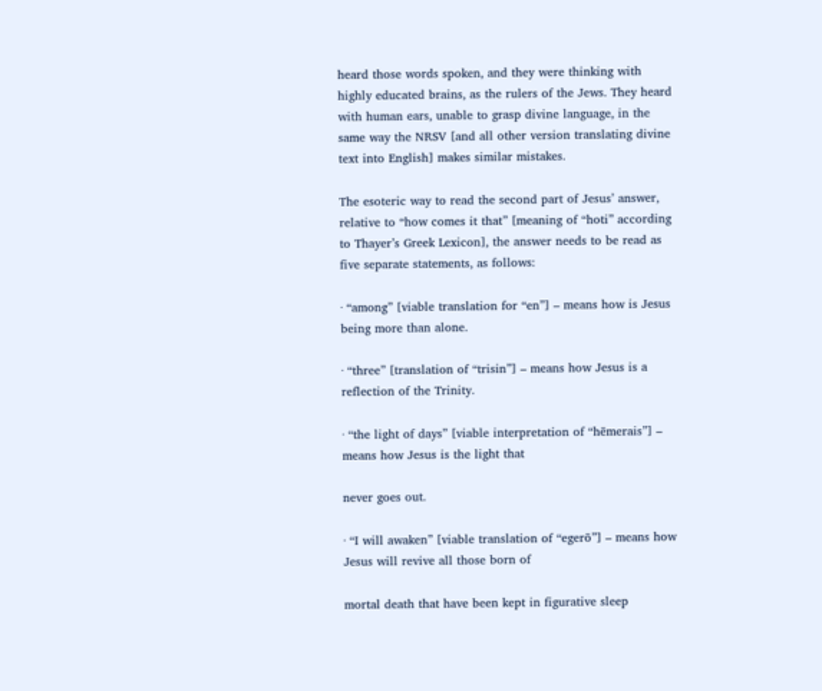heard those words spoken, and they were thinking with highly educated brains, as the rulers of the Jews. They heard with human ears, unable to grasp divine language, in the same way the NRSV [and all other version translating divine text into English] makes similar mistakes.

The esoteric way to read the second part of Jesus’ answer, relative to “how comes it that” [meaning of “hoti” according to Thayer’s Greek Lexicon], the answer needs to be read as five separate statements, as follows:

· “among” [viable translation for “en”] – means how is Jesus being more than alone.

· “three” [translation of “trisin”] – means how Jesus is a reflection of the Trinity.

· “the light of days” [viable interpretation of “hēmerais”] – means how Jesus is the light that

never goes out.

· “I will awaken” [viable translation of “egerō”] – means how Jesus will revive all those born of

mortal death that have been kept in figurative sleep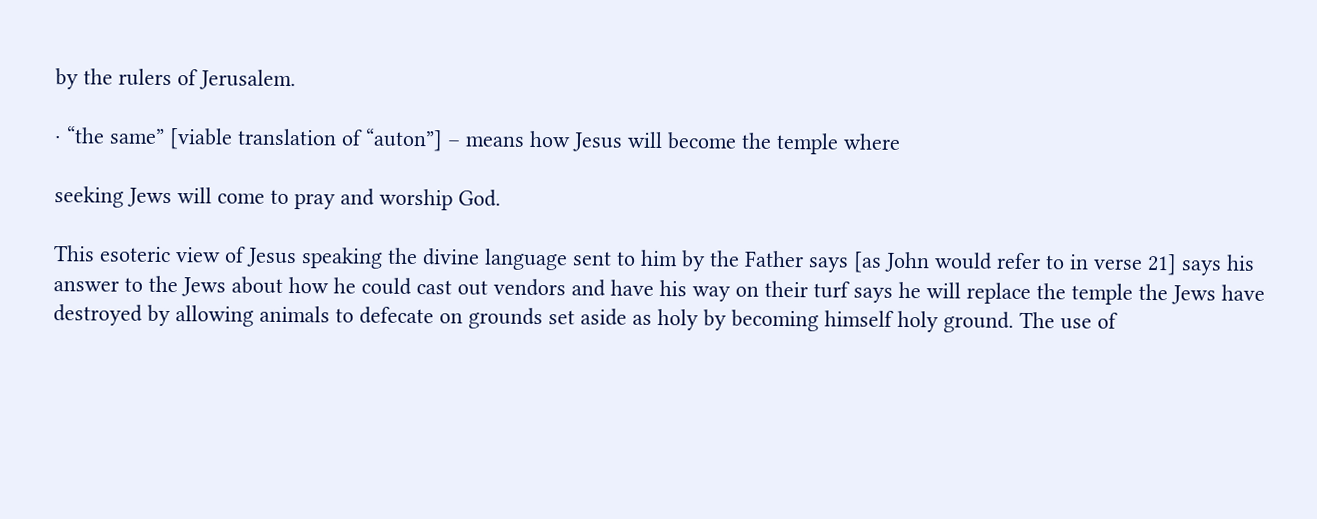by the rulers of Jerusalem.

· “the same” [viable translation of “auton”] – means how Jesus will become the temple where

seeking Jews will come to pray and worship God.

This esoteric view of Jesus speaking the divine language sent to him by the Father says [as John would refer to in verse 21] says his answer to the Jews about how he could cast out vendors and have his way on their turf says he will replace the temple the Jews have destroyed by allowing animals to defecate on grounds set aside as holy by becoming himself holy ground. The use of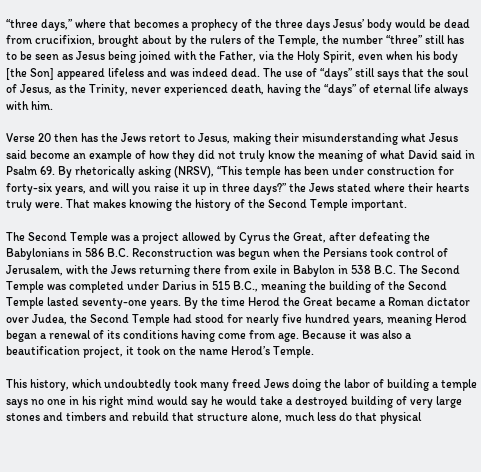“three days,” where that becomes a prophecy of the three days Jesus’ body would be dead from crucifixion, brought about by the rulers of the Temple, the number “three” still has to be seen as Jesus being joined with the Father, via the Holy Spirit, even when his body [the Son] appeared lifeless and was indeed dead. The use of “days” still says that the soul of Jesus, as the Trinity, never experienced death, having the “days” of eternal life always with him.

Verse 20 then has the Jews retort to Jesus, making their misunderstanding what Jesus said become an example of how they did not truly know the meaning of what David said in Psalm 69. By rhetorically asking (NRSV), “This temple has been under construction for forty-six years, and will you raise it up in three days?” the Jews stated where their hearts truly were. That makes knowing the history of the Second Temple important.

The Second Temple was a project allowed by Cyrus the Great, after defeating the Babylonians in 586 B.C. Reconstruction was begun when the Persians took control of Jerusalem, with the Jews returning there from exile in Babylon in 538 B.C. The Second Temple was completed under Darius in 515 B.C., meaning the building of the Second Temple lasted seventy-one years. By the time Herod the Great became a Roman dictator over Judea, the Second Temple had stood for nearly five hundred years, meaning Herod began a renewal of its conditions having come from age. Because it was also a beautification project, it took on the name Herod’s Temple.

This history, which undoubtedly took many freed Jews doing the labor of building a temple says no one in his right mind would say he would take a destroyed building of very large stones and timbers and rebuild that structure alone, much less do that physical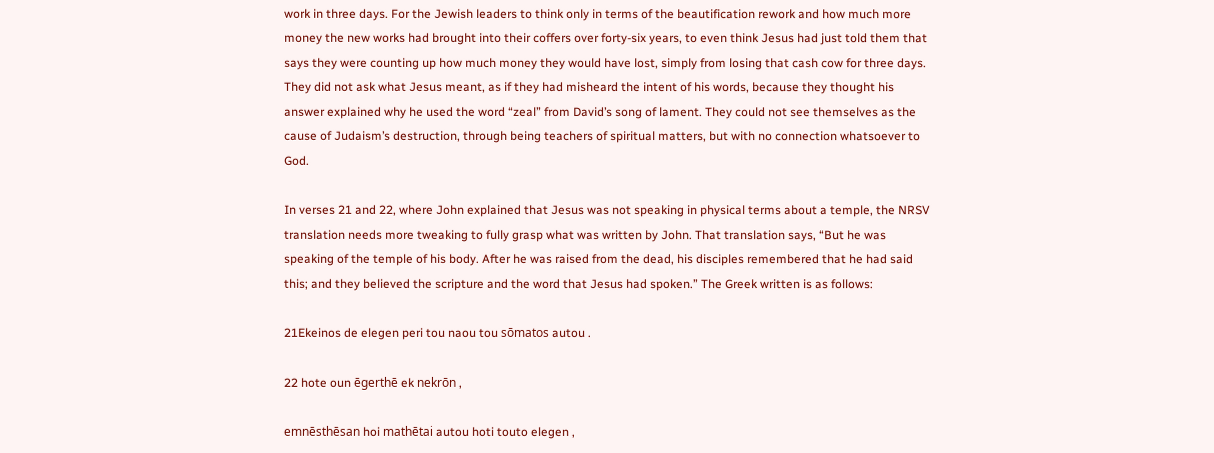work in three days. For the Jewish leaders to think only in terms of the beautification rework and how much more money the new works had brought into their coffers over forty-six years, to even think Jesus had just told them that says they were counting up how much money they would have lost, simply from losing that cash cow for three days. They did not ask what Jesus meant, as if they had misheard the intent of his words, because they thought his answer explained why he used the word “zeal” from David’s song of lament. They could not see themselves as the cause of Judaism’s destruction, through being teachers of spiritual matters, but with no connection whatsoever to God.

In verses 21 and 22, where John explained that Jesus was not speaking in physical terms about a temple, the NRSV translation needs more tweaking to fully grasp what was written by John. That translation says, “But he was speaking of the temple of his body. After he was raised from the dead, his disciples remembered that he had said this; and they believed the scripture and the word that Jesus had spoken.” The Greek written is as follows:

21Ekeinos de elegen peri tou naou tou sōmatos autou .

22 hote oun ēgerthē ek nekrōn ,

emnēsthēsan hoi mathētai autou hoti touto elegen ,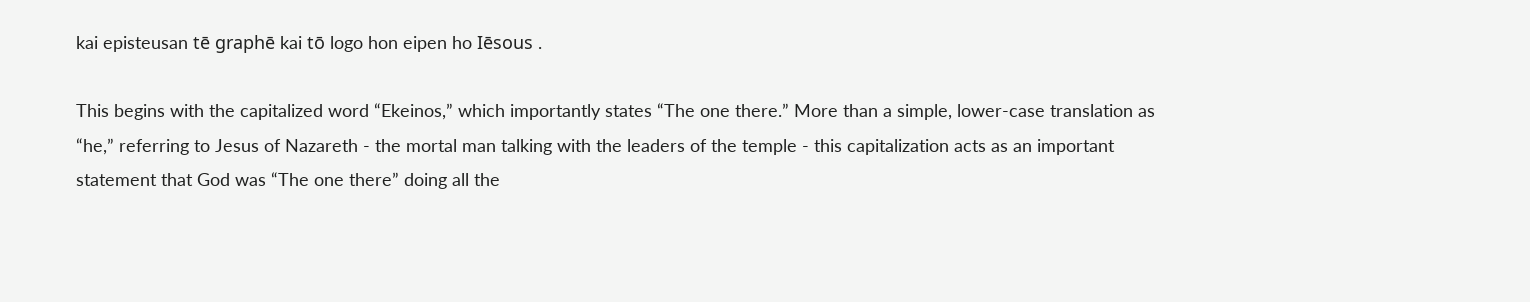kai episteusan tē graphē kai tō logo hon eipen ho Iēsous .

This begins with the capitalized word “Ekeinos,” which importantly states “The one there.” More than a simple, lower-case translation as “he,” referring to Jesus of Nazareth - the mortal man talking with the leaders of the temple - this capitalization acts as an important statement that God was “The one there” doing all the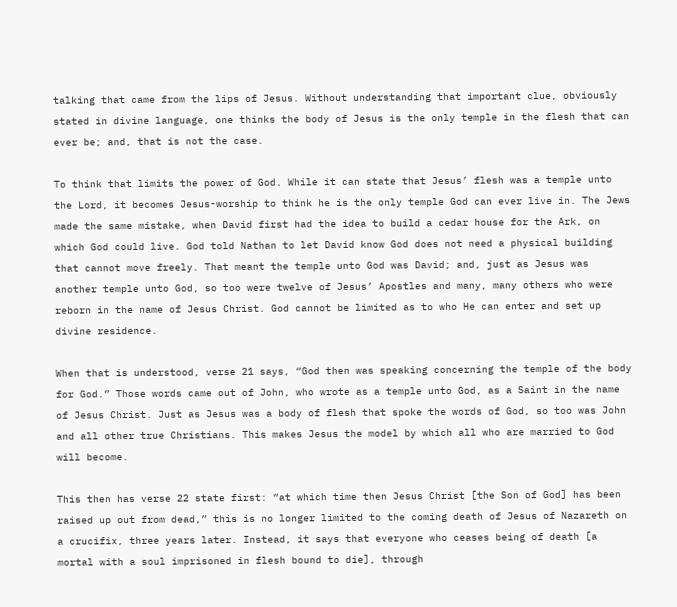talking that came from the lips of Jesus. Without understanding that important clue, obviously stated in divine language, one thinks the body of Jesus is the only temple in the flesh that can ever be; and, that is not the case.

To think that limits the power of God. While it can state that Jesus’ flesh was a temple unto the Lord, it becomes Jesus-worship to think he is the only temple God can ever live in. The Jews made the same mistake, when David first had the idea to build a cedar house for the Ark, on which God could live. God told Nathan to let David know God does not need a physical building that cannot move freely. That meant the temple unto God was David; and, just as Jesus was another temple unto God, so too were twelve of Jesus’ Apostles and many, many others who were reborn in the name of Jesus Christ. God cannot be limited as to who He can enter and set up divine residence.

When that is understood, verse 21 says, “God then was speaking concerning the temple of the body for God.” Those words came out of John, who wrote as a temple unto God, as a Saint in the name of Jesus Christ. Just as Jesus was a body of flesh that spoke the words of God, so too was John and all other true Christians. This makes Jesus the model by which all who are married to God will become.

This then has verse 22 state first: “at which time then Jesus Christ [the Son of God] has been raised up out from dead,” this is no longer limited to the coming death of Jesus of Nazareth on a crucifix, three years later. Instead, it says that everyone who ceases being of death [a mortal with a soul imprisoned in flesh bound to die], through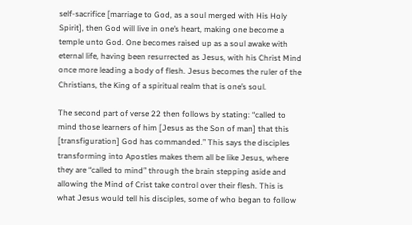self-sacrifice [marriage to God, as a soul merged with His Holy Spirit], then God will live in one’s heart, making one become a temple unto God. One becomes raised up as a soul awake with eternal life, having been resurrected as Jesus, with his Christ Mind once more leading a body of flesh. Jesus becomes the ruler of the Christians, the King of a spiritual realm that is one’s soul.

The second part of verse 22 then follows by stating: “called to mind those learners of him [Jesus as the Son of man] that this [transfiguration] God has commanded.” This says the disciples transforming into Apostles makes them all be like Jesus, where they are “called to mind” through the brain stepping aside and allowing the Mind of Crist take control over their flesh. This is what Jesus would tell his disciples, some of who began to follow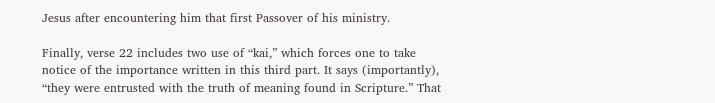Jesus after encountering him that first Passover of his ministry.

Finally, verse 22 includes two use of “kai,” which forces one to take notice of the importance written in this third part. It says (importantly), “they were entrusted with the truth of meaning found in Scripture.” That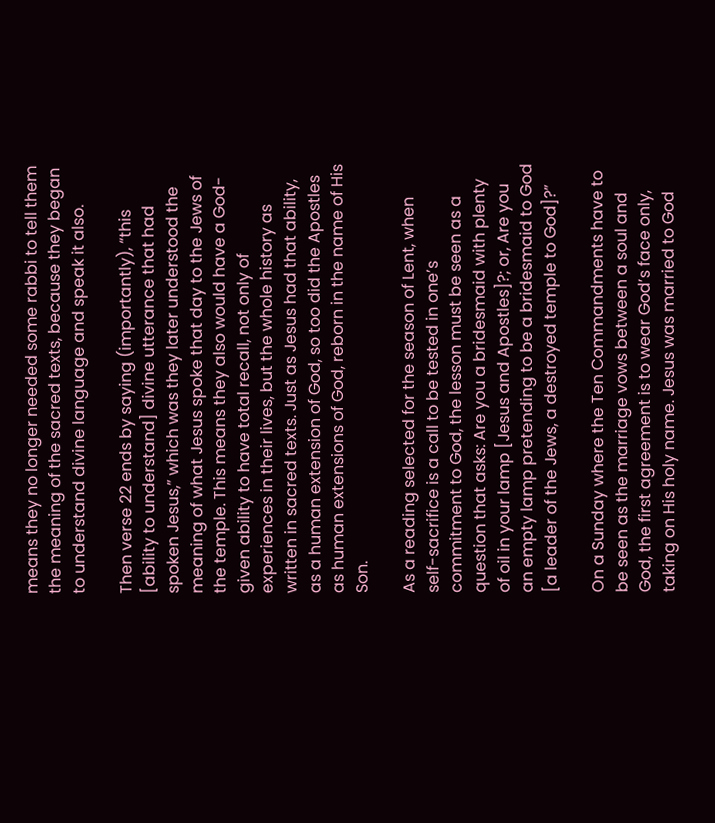means they no longer needed some rabbi to tell them the meaning of the sacred texts, because they began to understand divine language and speak it also.

Then verse 22 ends by saying (importantly), “this [ability to understand] divine utterance that had spoken Jesus,” which was they later understood the meaning of what Jesus spoke that day to the Jews of the temple. This means they also would have a God-given ability to have total recall, not only of experiences in their lives, but the whole history as written in sacred texts. Just as Jesus had that ability, as a human extension of God, so too did the Apostles as human extensions of God, reborn in the name of His Son.

As a reading selected for the season of Lent, when self-sacrifice is a call to be tested in one’s commitment to God, the lesson must be seen as a question that asks: Are you a bridesmaid with plenty of oil in your lamp [Jesus and Apostles]?; or, Are you an empty lamp pretending to be a bridesmaid to God [a leader of the Jews, a destroyed temple to God]?”

On a Sunday where the Ten Commandments have to be seen as the marriage vows between a soul and God, the first agreement is to wear God’s face only, taking on His holy name. Jesus was married to God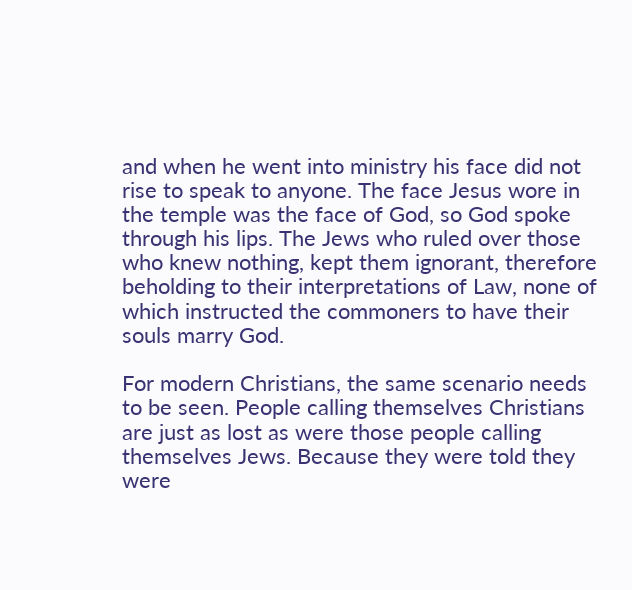and when he went into ministry his face did not rise to speak to anyone. The face Jesus wore in the temple was the face of God, so God spoke through his lips. The Jews who ruled over those who knew nothing, kept them ignorant, therefore beholding to their interpretations of Law, none of which instructed the commoners to have their souls marry God.

For modern Christians, the same scenario needs to be seen. People calling themselves Christians are just as lost as were those people calling themselves Jews. Because they were told they were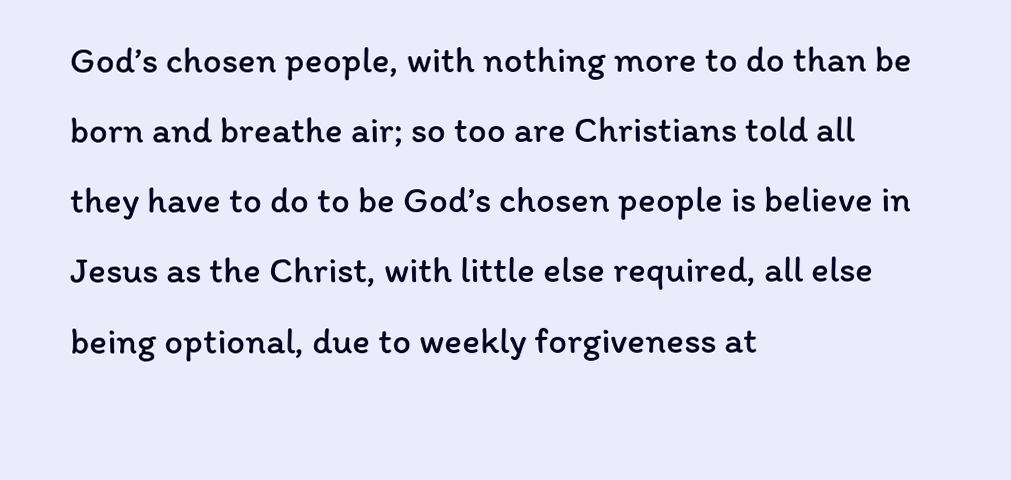God’s chosen people, with nothing more to do than be born and breathe air; so too are Christians told all they have to do to be God’s chosen people is believe in Jesus as the Christ, with little else required, all else being optional, due to weekly forgiveness at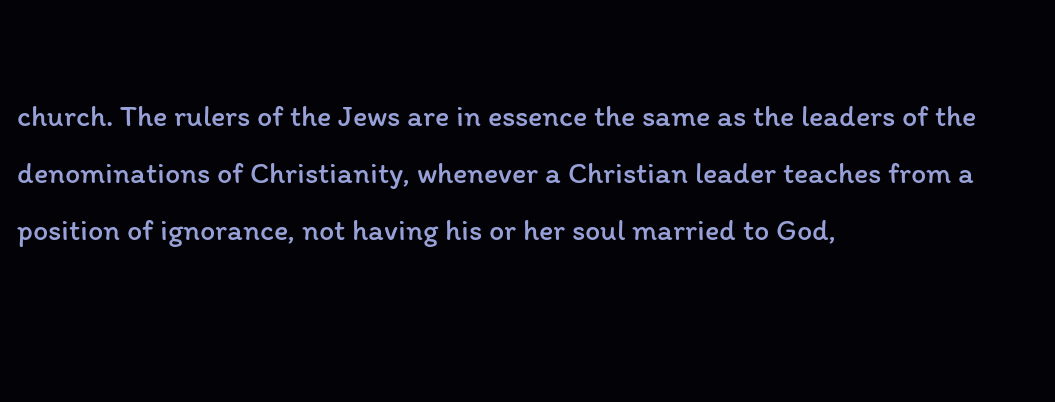church. The rulers of the Jews are in essence the same as the leaders of the denominations of Christianity, whenever a Christian leader teaches from a position of ignorance, not having his or her soul married to God,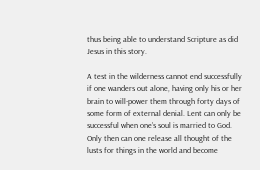thus being able to understand Scripture as did Jesus in this story.

A test in the wilderness cannot end successfully if one wanders out alone, having only his or her brain to will-power them through forty days of some form of external denial. Lent can only be successful when one’s soul is married to God. Only then can one release all thought of the lusts for things in the world and become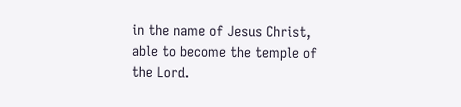in the name of Jesus Christ, able to become the temple of the Lord.